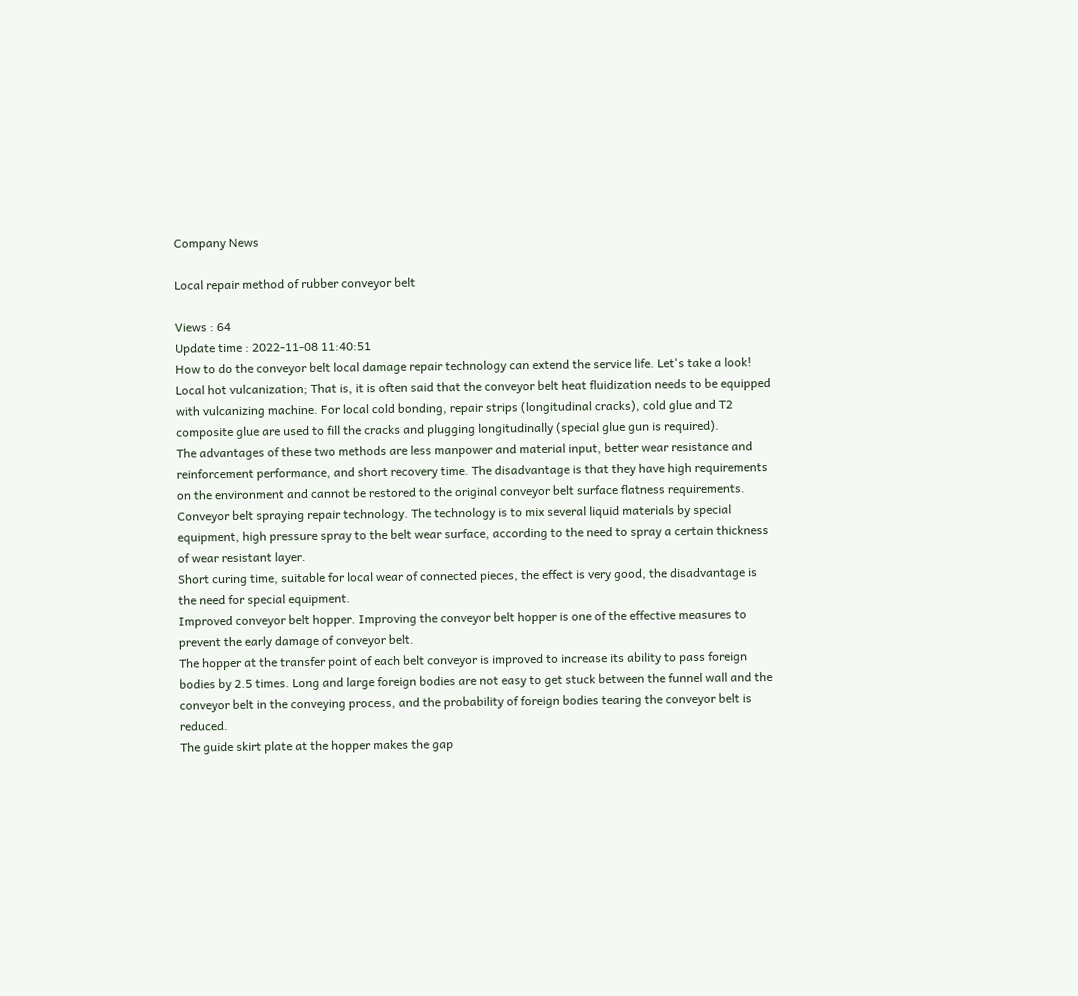Company News

Local repair method of rubber conveyor belt

Views : 64
Update time : 2022-11-08 11:40:51
How to do the conveyor belt local damage repair technology can extend the service life. Let's take a look!
Local hot vulcanization; That is, it is often said that the conveyor belt heat fluidization needs to be equipped with vulcanizing machine. For local cold bonding, repair strips (longitudinal cracks), cold glue and T2 composite glue are used to fill the cracks and plugging longitudinally (special glue gun is required).
The advantages of these two methods are less manpower and material input, better wear resistance and reinforcement performance, and short recovery time. The disadvantage is that they have high requirements on the environment and cannot be restored to the original conveyor belt surface flatness requirements.
Conveyor belt spraying repair technology. The technology is to mix several liquid materials by special equipment, high pressure spray to the belt wear surface, according to the need to spray a certain thickness of wear resistant layer.
Short curing time, suitable for local wear of connected pieces, the effect is very good, the disadvantage is the need for special equipment.
Improved conveyor belt hopper. Improving the conveyor belt hopper is one of the effective measures to prevent the early damage of conveyor belt.
The hopper at the transfer point of each belt conveyor is improved to increase its ability to pass foreign bodies by 2.5 times. Long and large foreign bodies are not easy to get stuck between the funnel wall and the conveyor belt in the conveying process, and the probability of foreign bodies tearing the conveyor belt is reduced.
The guide skirt plate at the hopper makes the gap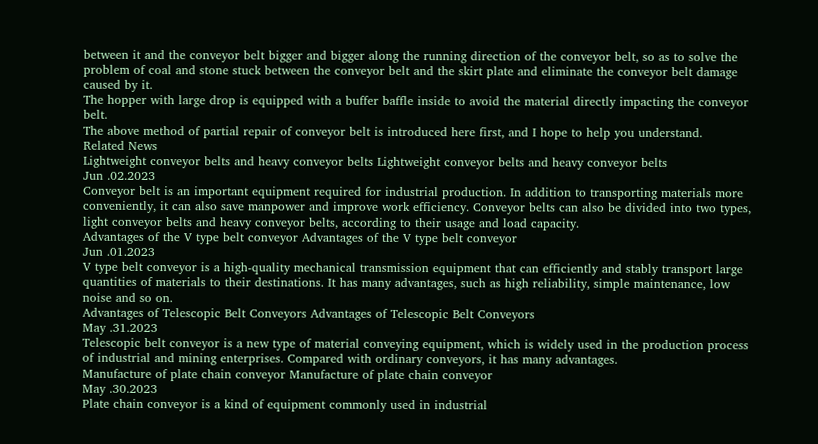between it and the conveyor belt bigger and bigger along the running direction of the conveyor belt, so as to solve the problem of coal and stone stuck between the conveyor belt and the skirt plate and eliminate the conveyor belt damage caused by it.
The hopper with large drop is equipped with a buffer baffle inside to avoid the material directly impacting the conveyor belt.
The above method of partial repair of conveyor belt is introduced here first, and I hope to help you understand.
Related News
Lightweight conveyor belts and heavy conveyor belts Lightweight conveyor belts and heavy conveyor belts
Jun .02.2023
Conveyor belt is an important equipment required for industrial production. In addition to transporting materials more conveniently, it can also save manpower and improve work efficiency. Conveyor belts can also be divided into two types, light conveyor belts and heavy conveyor belts, according to their usage and load capacity.
Advantages of the V type belt conveyor Advantages of the V type belt conveyor
Jun .01.2023
V type belt conveyor is a high-quality mechanical transmission equipment that can efficiently and stably transport large quantities of materials to their destinations. It has many advantages, such as high reliability, simple maintenance, low noise and so on.
Advantages of Telescopic Belt Conveyors Advantages of Telescopic Belt Conveyors
May .31.2023
Telescopic belt conveyor is a new type of material conveying equipment, which is widely used in the production process of industrial and mining enterprises. Compared with ordinary conveyors, it has many advantages.
Manufacture of plate chain conveyor Manufacture of plate chain conveyor
May .30.2023
Plate chain conveyor is a kind of equipment commonly used in industrial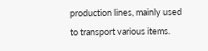production lines, mainly used to transport various items.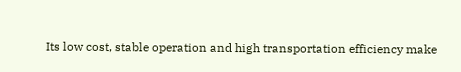Its low cost, stable operation and high transportation efficiency make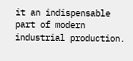it an indispensable part of modern industrial production.